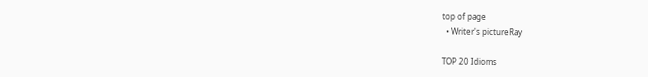top of page
  • Writer's pictureRay

TOP 20 Idioms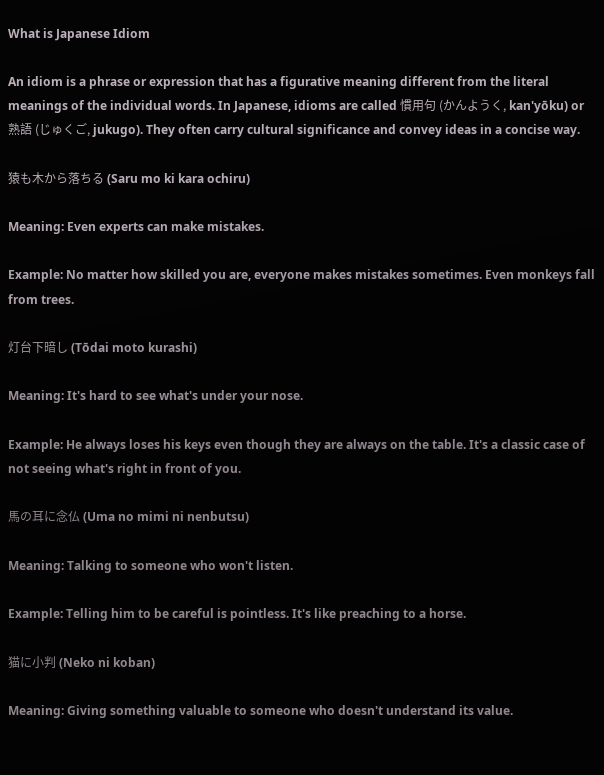What is Japanese Idiom

An idiom is a phrase or expression that has a figurative meaning different from the literal meanings of the individual words. In Japanese, idioms are called 慣用句 (かんようく, kan'yōku) or 熟語 (じゅくご, jukugo). They often carry cultural significance and convey ideas in a concise way.

猿も木から落ちる (Saru mo ki kara ochiru)

Meaning: Even experts can make mistakes.

Example: No matter how skilled you are, everyone makes mistakes sometimes. Even monkeys fall from trees.

灯台下暗し (Tōdai moto kurashi)

Meaning: It's hard to see what's under your nose.

Example: He always loses his keys even though they are always on the table. It's a classic case of not seeing what's right in front of you.

馬の耳に念仏 (Uma no mimi ni nenbutsu)

Meaning: Talking to someone who won't listen.

Example: Telling him to be careful is pointless. It's like preaching to a horse.

猫に小判 (Neko ni koban)

Meaning: Giving something valuable to someone who doesn't understand its value.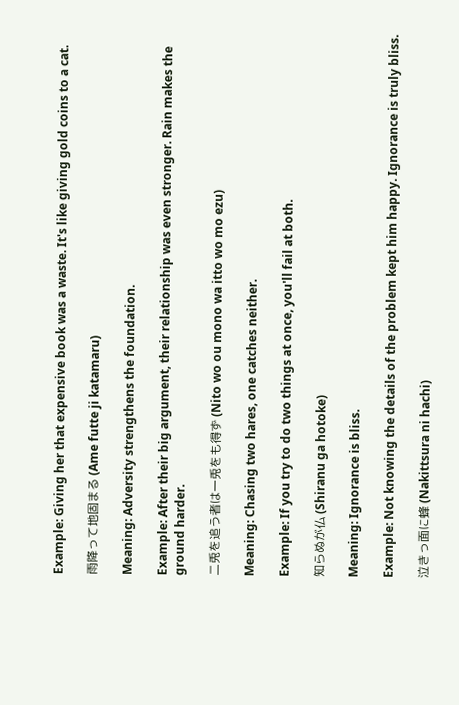Example: Giving her that expensive book was a waste. It's like giving gold coins to a cat.

雨降って地固まる (Ame futte ji katamaru)

Meaning: Adversity strengthens the foundation.

Example: After their big argument, their relationship was even stronger. Rain makes the ground harder.

二兎を追う者は一兎をも得ず (Nito wo ou mono wa itto wo mo ezu)

Meaning: Chasing two hares, one catches neither.

Example: If you try to do two things at once, you'll fail at both.

知らぬが仏 (Shiranu ga hotoke)

Meaning: Ignorance is bliss.

Example: Not knowing the details of the problem kept him happy. Ignorance is truly bliss.

泣きっ面に蜂 (Nakittsura ni hachi)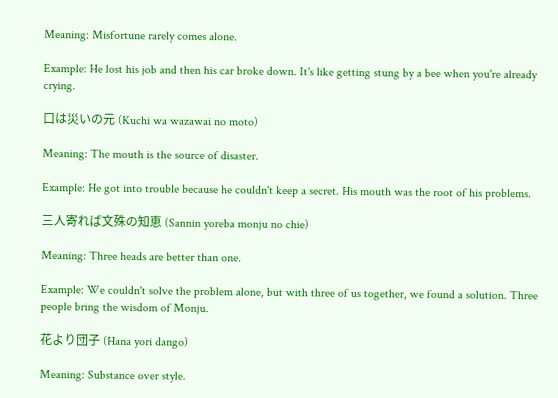Meaning: Misfortune rarely comes alone.

Example: He lost his job and then his car broke down. It's like getting stung by a bee when you're already crying.

口は災いの元 (Kuchi wa wazawai no moto)

Meaning: The mouth is the source of disaster.

Example: He got into trouble because he couldn't keep a secret. His mouth was the root of his problems.

三人寄れば文殊の知恵 (Sannin yoreba monju no chie)

Meaning: Three heads are better than one.

Example: We couldn't solve the problem alone, but with three of us together, we found a solution. Three people bring the wisdom of Monju.

花より団子 (Hana yori dango)

Meaning: Substance over style.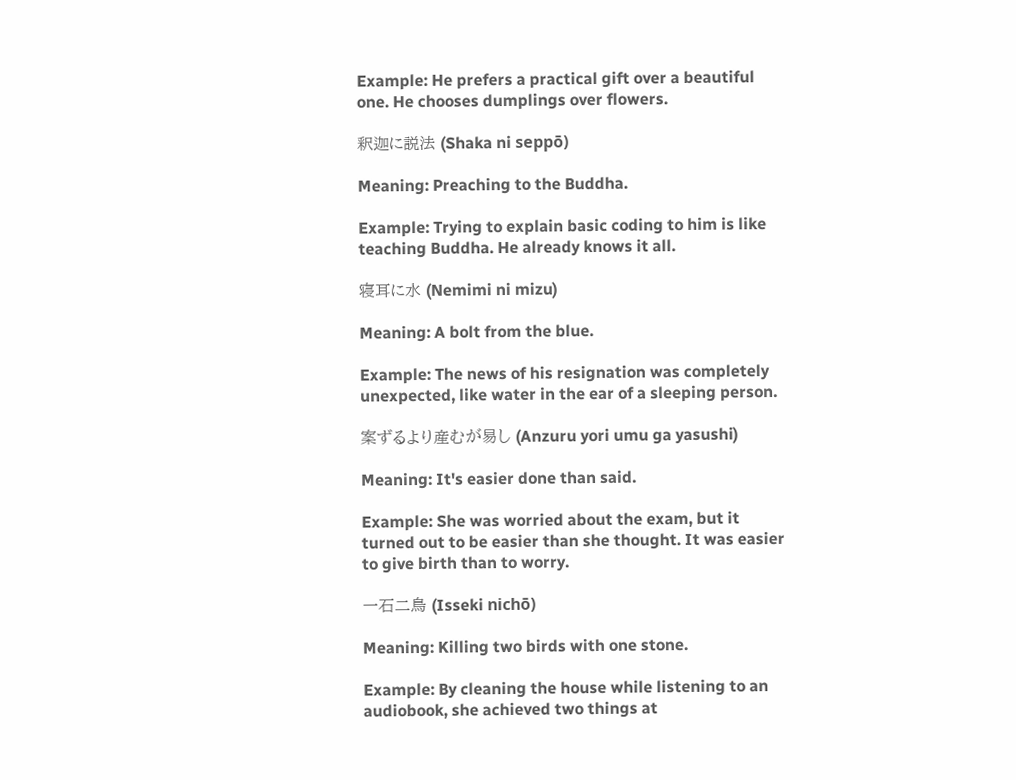Example: He prefers a practical gift over a beautiful one. He chooses dumplings over flowers.

釈迦に説法 (Shaka ni seppō)

Meaning: Preaching to the Buddha.

Example: Trying to explain basic coding to him is like teaching Buddha. He already knows it all.

寝耳に水 (Nemimi ni mizu)

Meaning: A bolt from the blue.

Example: The news of his resignation was completely unexpected, like water in the ear of a sleeping person.

案ずるより産むが易し (Anzuru yori umu ga yasushi)

Meaning: It's easier done than said.

Example: She was worried about the exam, but it turned out to be easier than she thought. It was easier to give birth than to worry.

一石二鳥 (Isseki nichō)

Meaning: Killing two birds with one stone.

Example: By cleaning the house while listening to an audiobook, she achieved two things at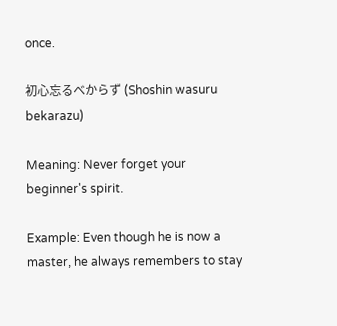once.

初心忘るべからず (Shoshin wasuru bekarazu)

Meaning: Never forget your beginner's spirit.

Example: Even though he is now a master, he always remembers to stay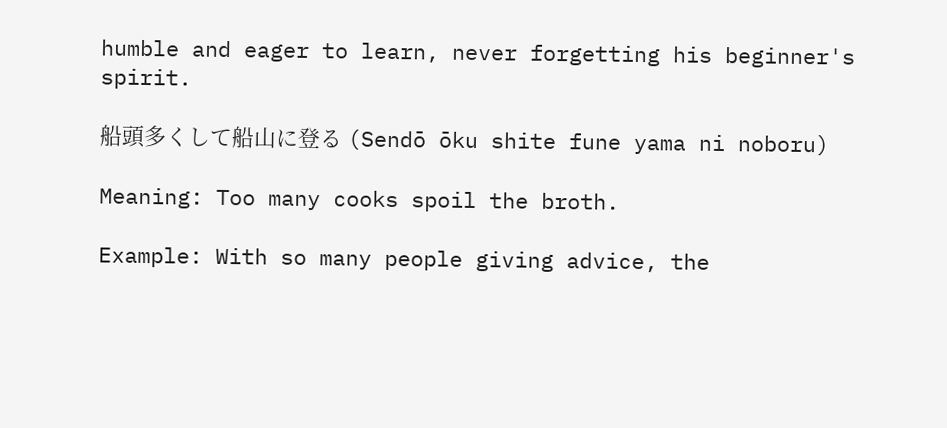humble and eager to learn, never forgetting his beginner's spirit.

船頭多くして船山に登る (Sendō ōku shite fune yama ni noboru)

Meaning: Too many cooks spoil the broth.

Example: With so many people giving advice, the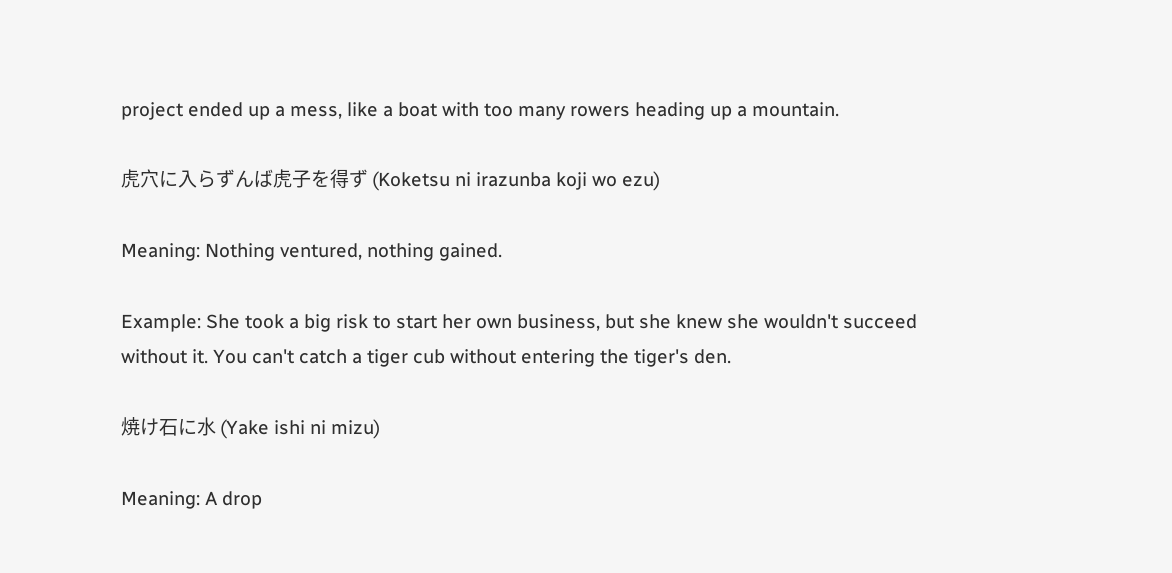project ended up a mess, like a boat with too many rowers heading up a mountain.

虎穴に入らずんば虎子を得ず (Koketsu ni irazunba koji wo ezu)

Meaning: Nothing ventured, nothing gained.

Example: She took a big risk to start her own business, but she knew she wouldn't succeed without it. You can't catch a tiger cub without entering the tiger's den.

焼け石に水 (Yake ishi ni mizu)

Meaning: A drop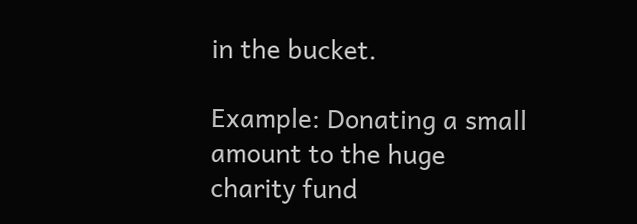in the bucket.

Example: Donating a small amount to the huge charity fund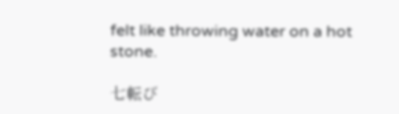felt like throwing water on a hot stone.

七転び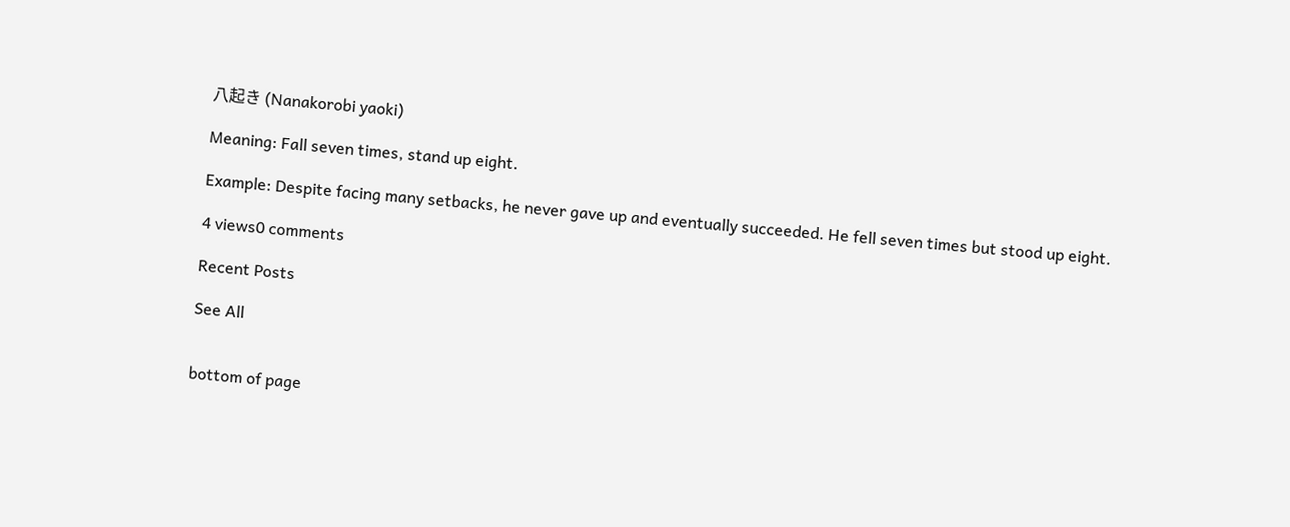八起き (Nanakorobi yaoki)

Meaning: Fall seven times, stand up eight.

Example: Despite facing many setbacks, he never gave up and eventually succeeded. He fell seven times but stood up eight.

4 views0 comments

Recent Posts

See All


bottom of page